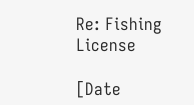Re: Fishing License

[Date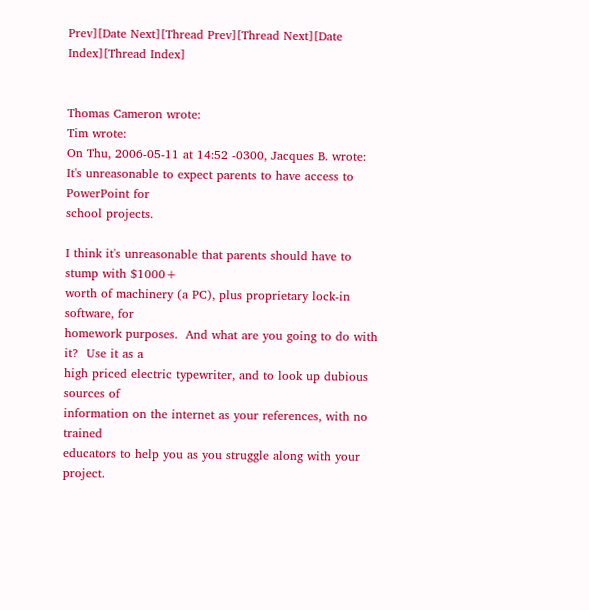Prev][Date Next][Thread Prev][Thread Next][Date Index][Thread Index]


Thomas Cameron wrote:
Tim wrote:
On Thu, 2006-05-11 at 14:52 -0300, Jacques B. wrote:
It's unreasonable to expect parents to have access to PowerPoint for
school projects.

I think it's unreasonable that parents should have to stump with $1000+
worth of machinery (a PC), plus proprietary lock-in software, for
homework purposes.  And what are you going to do with it?  Use it as a
high priced electric typewriter, and to look up dubious sources of
information on the internet as your references, with no trained
educators to help you as you struggle along with your project.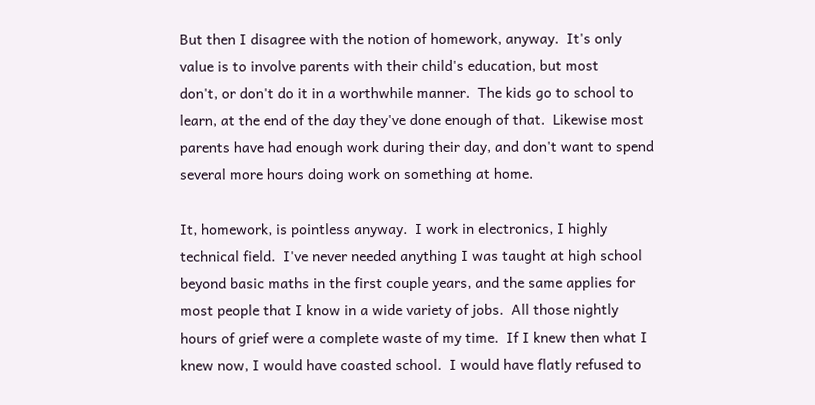But then I disagree with the notion of homework, anyway.  It's only
value is to involve parents with their child's education, but most
don't, or don't do it in a worthwhile manner.  The kids go to school to
learn, at the end of the day they've done enough of that.  Likewise most
parents have had enough work during their day, and don't want to spend
several more hours doing work on something at home.

It, homework, is pointless anyway.  I work in electronics, I highly
technical field.  I've never needed anything I was taught at high school
beyond basic maths in the first couple years, and the same applies for
most people that I know in a wide variety of jobs.  All those nightly
hours of grief were a complete waste of my time.  If I knew then what I
knew now, I would have coasted school.  I would have flatly refused to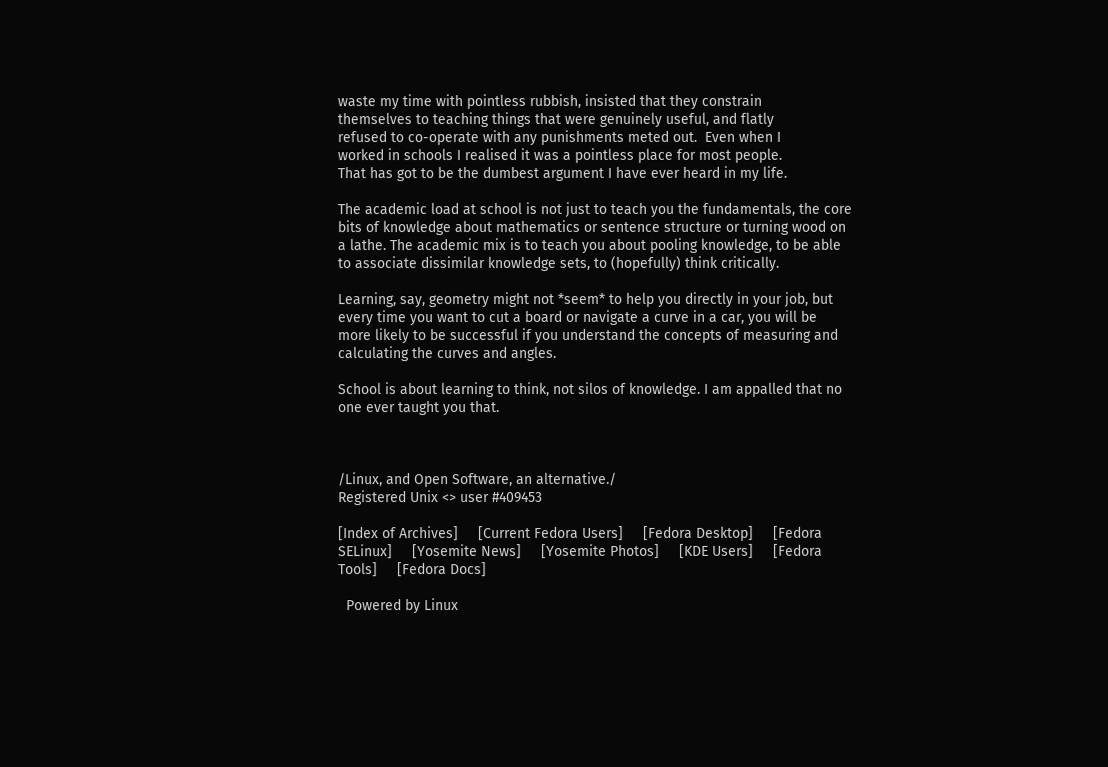waste my time with pointless rubbish, insisted that they constrain
themselves to teaching things that were genuinely useful, and flatly
refused to co-operate with any punishments meted out.  Even when I
worked in schools I realised it was a pointless place for most people.
That has got to be the dumbest argument I have ever heard in my life.

The academic load at school is not just to teach you the fundamentals, the core bits of knowledge about mathematics or sentence structure or turning wood on a lathe. The academic mix is to teach you about pooling knowledge, to be able to associate dissimilar knowledge sets, to (hopefully) think critically.

Learning, say, geometry might not *seem* to help you directly in your job, but every time you want to cut a board or navigate a curve in a car, you will be more likely to be successful if you understand the concepts of measuring and calculating the curves and angles.

School is about learning to think, not silos of knowledge. I am appalled that no one ever taught you that.



/Linux, and Open Software, an alternative./
Registered Unix <> user #409453

[Index of Archives]     [Current Fedora Users]     [Fedora Desktop]     [Fedora SELinux]     [Yosemite News]     [Yosemite Photos]     [KDE Users]     [Fedora Tools]     [Fedora Docs]

  Powered by Linux